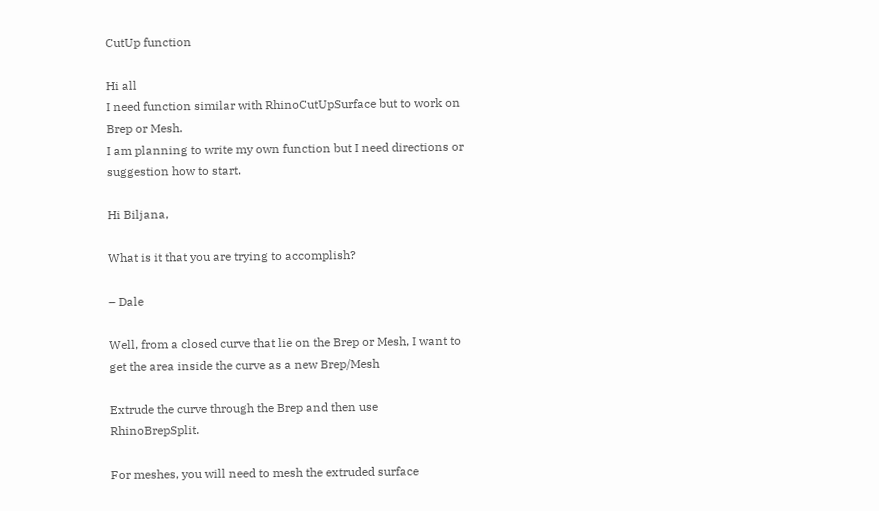CutUp function

Hi all
I need function similar with RhinoCutUpSurface but to work on Brep or Mesh.
I am planning to write my own function but I need directions or suggestion how to start.

Hi Biljana,

What is it that you are trying to accomplish?

– Dale

Well, from a closed curve that lie on the Brep or Mesh, I want to get the area inside the curve as a new Brep/Mesh

Extrude the curve through the Brep and then use RhinoBrepSplit.

For meshes, you will need to mesh the extruded surface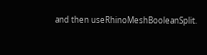and then useRhinoMeshBooleanSplit.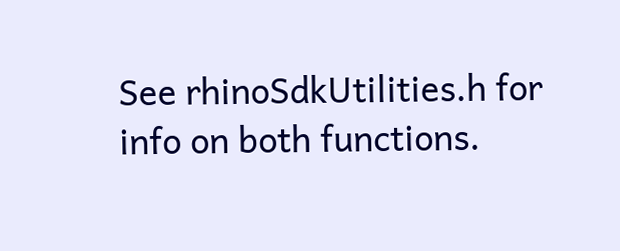See rhinoSdkUtilities.h for info on both functions.